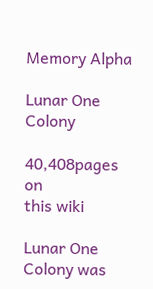Memory Alpha

Lunar One Colony

40,408pages on
this wiki

Lunar One Colony was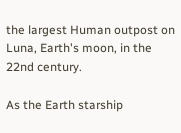the largest Human outpost on Luna, Earth's moon, in the 22nd century.

As the Earth starship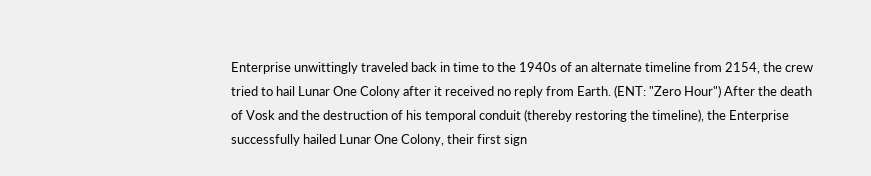Enterprise unwittingly traveled back in time to the 1940s of an alternate timeline from 2154, the crew tried to hail Lunar One Colony after it received no reply from Earth. (ENT: "Zero Hour") After the death of Vosk and the destruction of his temporal conduit (thereby restoring the timeline), the Enterprise successfully hailed Lunar One Colony, their first sign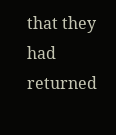that they had returned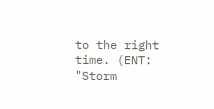to the right time. (ENT: "Storm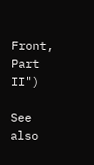Front, Part II")

See also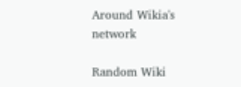Around Wikia's network

Random Wiki